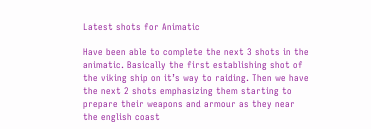Latest shots for Animatic

Have been able to complete the next 3 shots in the animatic. Basically the first establishing shot of the viking ship on it’s way to raiding. Then we have the next 2 shots emphasizing them starting to prepare their weapons and armour as they near the english coast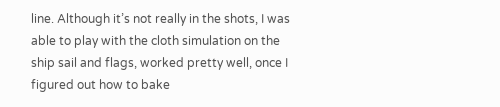line. Although it’s not really in the shots, I was able to play with the cloth simulation on the ship sail and flags, worked pretty well, once I figured out how to bake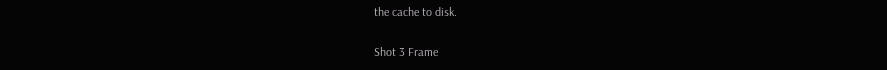the cache to disk.

Shot 3 Frame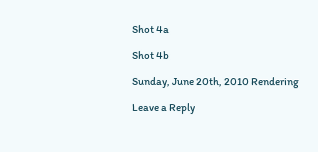Shot 4a

Shot 4b

Sunday, June 20th, 2010 Rendering

Leave a Reply